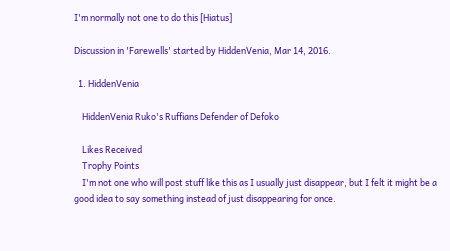I'm normally not one to do this [Hiatus]

Discussion in 'Farewells' started by HiddenVenia, Mar 14, 2016.

  1. HiddenVenia

    HiddenVenia Ruko's Ruffians Defender of Defoko

    Likes Received
    Trophy Points
    I'm not one who will post stuff like this as I usually just disappear, but I felt it might be a good idea to say something instead of just disappearing for once.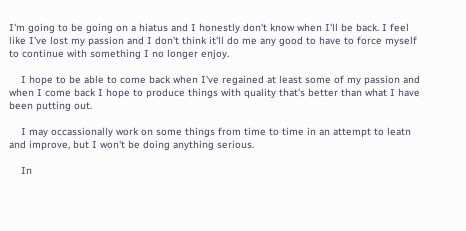I'm going to be going on a hiatus and I honestly don't know when I'll be back. I feel like I've lost my passion and I don't think it'll do me any good to have to force myself to continue with something I no longer enjoy.

    I hope to be able to come back when I've regained at least some of my passion and when I come back I hope to produce things with quality that's better than what I have been putting out.

    I may occassionally work on some things from time to time in an attempt to leatn and improve, but I won't be doing anything serious.

    In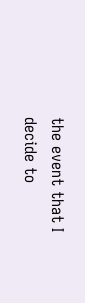the event that I decide to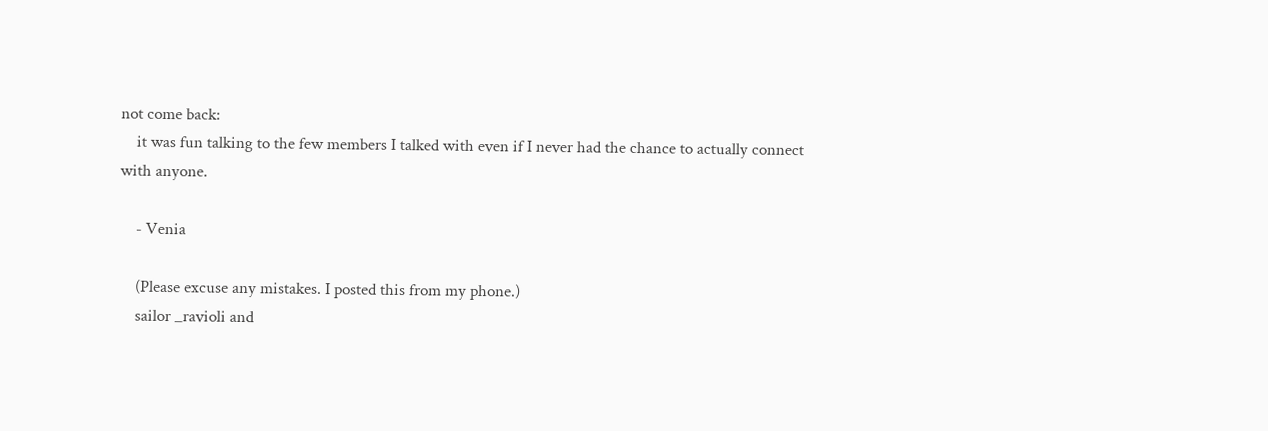not come back:
    it was fun talking to the few members I talked with even if I never had the chance to actually connect with anyone.

    - Venia

    (Please excuse any mistakes. I posted this from my phone.)
    sailor _ravioli and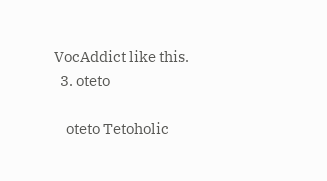VocAddict like this.
  3. oteto

    oteto Tetoholic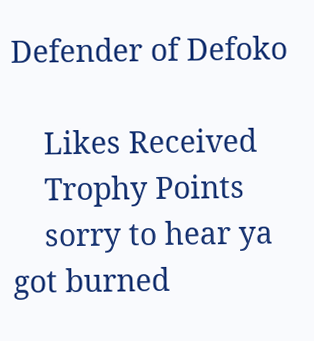Defender of Defoko

    Likes Received
    Trophy Points
    sorry to hear ya got burned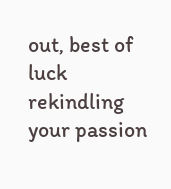out, best of luck rekindling your passion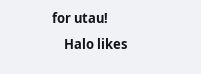for utau!
    Halo likes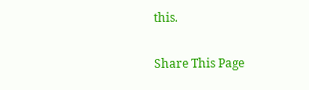this.

Share This Page